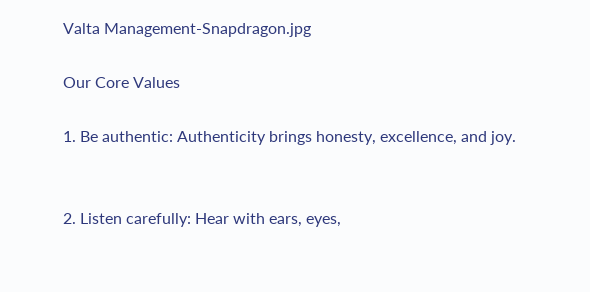Valta Management-Snapdragon.jpg

Our Core Values

1. Be authentic: Authenticity brings honesty, excellence, and joy.


2. Listen carefully: Hear with ears, eyes,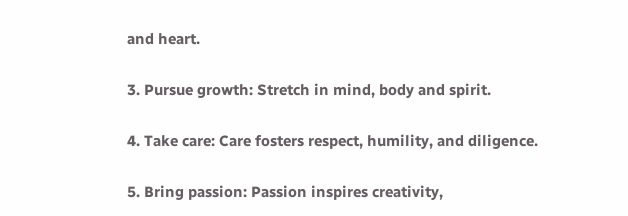and heart.


3. Pursue growth: Stretch in mind, body and spirit.


4. Take care: Care fosters respect, humility, and diligence.


5. Bring passion: Passion inspires creativity,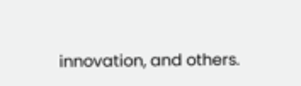innovation, and others.